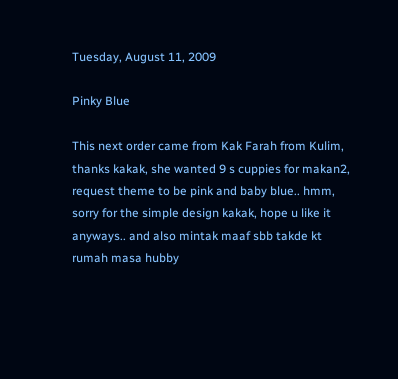Tuesday, August 11, 2009

Pinky Blue

This next order came from Kak Farah from Kulim, thanks kakak, she wanted 9 s cuppies for makan2, request theme to be pink and baby blue.. hmm, sorry for the simple design kakak, hope u like it anyways.. and also mintak maaf sbb takde kt rumah masa hubby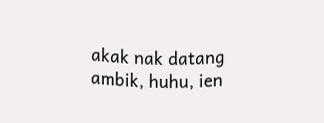akak nak datang ambik, huhu, ien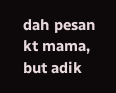dah pesan kt mama, but adik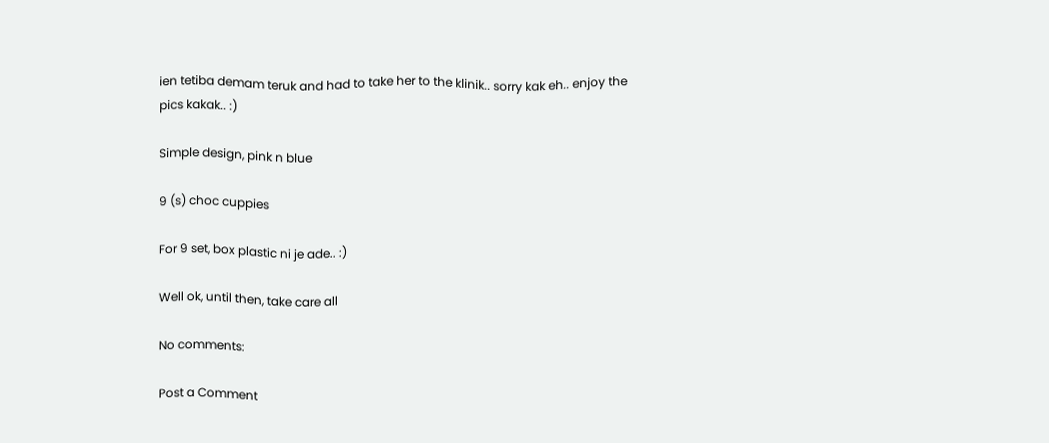ien tetiba demam teruk and had to take her to the klinik.. sorry kak eh.. enjoy the pics kakak.. :)

Simple design, pink n blue

9 (s) choc cuppies

For 9 set, box plastic ni je ade.. :)

Well ok, until then, take care all

No comments:

Post a Comment